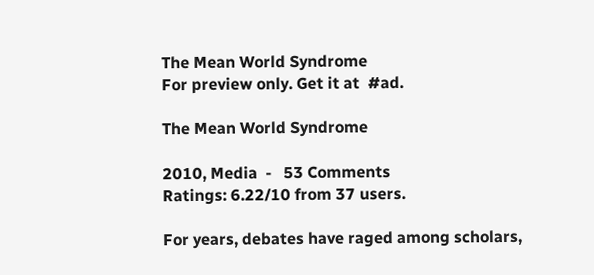The Mean World Syndrome
For preview only. Get it at  #ad.

The Mean World Syndrome

2010, Media  -   53 Comments
Ratings: 6.22/10 from 37 users.

For years, debates have raged among scholars,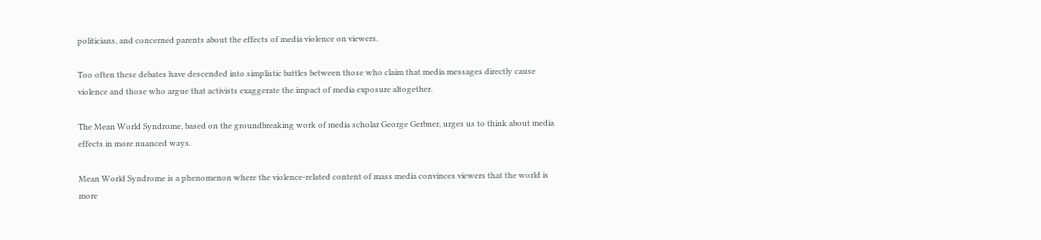politicians, and concerned parents about the effects of media violence on viewers.

Too often these debates have descended into simplistic battles between those who claim that media messages directly cause violence and those who argue that activists exaggerate the impact of media exposure altogether.

The Mean World Syndrome, based on the groundbreaking work of media scholar George Gerbner, urges us to think about media effects in more nuanced ways.

Mean World Syndrome is a phenomenon where the violence-related content of mass media convinces viewers that the world is more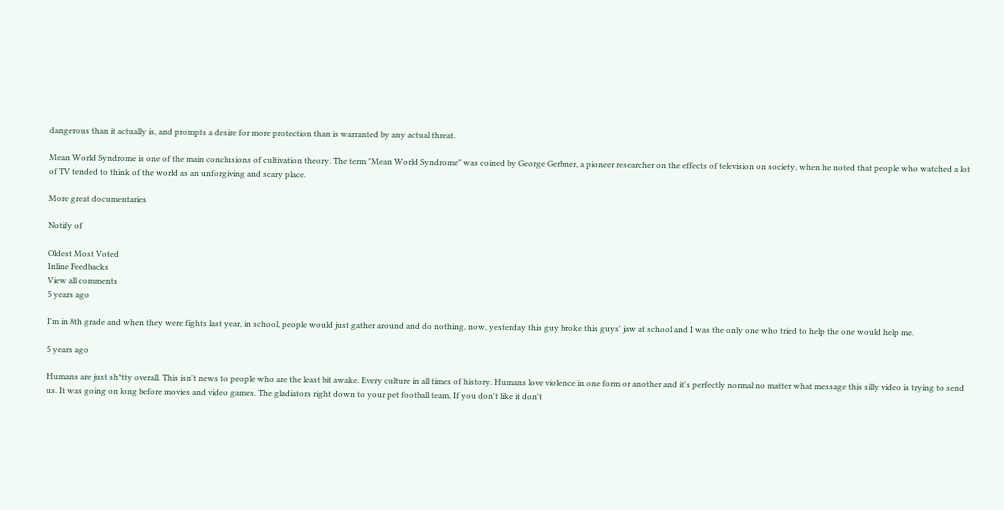dangerous than it actually is, and prompts a desire for more protection than is warranted by any actual threat.

Mean World Syndrome is one of the main conclusions of cultivation theory. The term "Mean World Syndrome" was coined by George Gerbner, a pioneer researcher on the effects of television on society, when he noted that people who watched a lot of TV tended to think of the world as an unforgiving and scary place.

More great documentaries

Notify of

Oldest Most Voted
Inline Feedbacks
View all comments
5 years ago

I'm in 8th grade and when they were fights last year, in school, people would just gather around and do nothing, now, yesterday this guy broke this guys' jaw at school and I was the only one who tried to help the one would help me.

5 years ago

Humans are just sh*tty overall. This isn't news to people who are the least bit awake. Every culture in all times of history. Humans love violence in one form or another and it's perfectly normal no matter what message this silly video is trying to send us. It was going on long before movies and video games. The gladiators right down to your pet football team. If you don't like it don't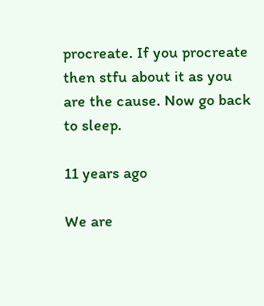procreate. If you procreate then stfu about it as you are the cause. Now go back to sleep.

11 years ago

We are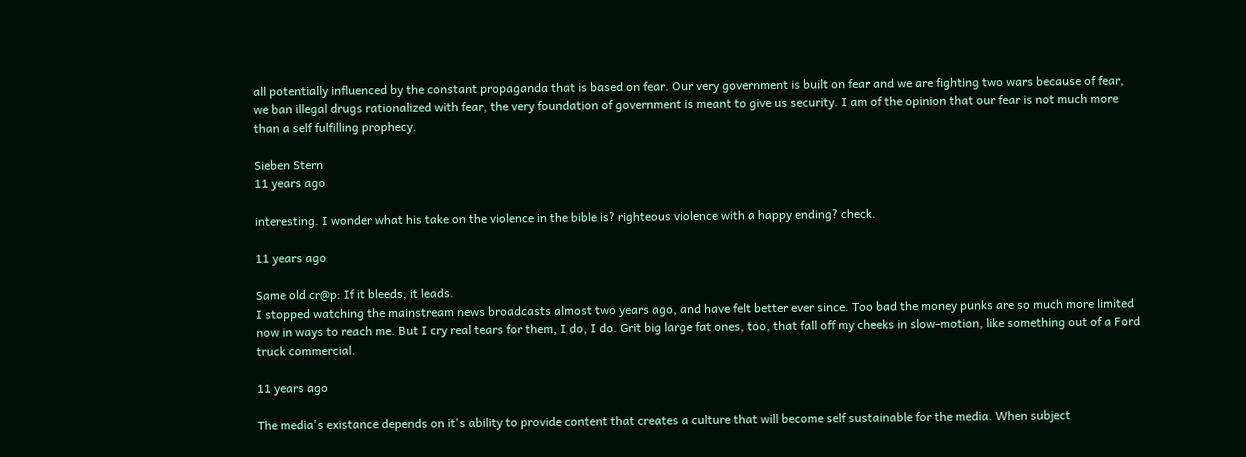all potentially influenced by the constant propaganda that is based on fear. Our very government is built on fear and we are fighting two wars because of fear, we ban illegal drugs rationalized with fear, the very foundation of government is meant to give us security. I am of the opinion that our fear is not much more than a self fulfilling prophecy.

Sieben Stern
11 years ago

interesting. I wonder what his take on the violence in the bible is? righteous violence with a happy ending? check.

11 years ago

Same old cr@p: If it bleeds, it leads.
I stopped watching the mainstream news broadcasts almost two years ago, and have felt better ever since. Too bad the money punks are so much more limited now in ways to reach me. But I cry real tears for them, I do, I do. Grit big large fat ones, too, that fall off my cheeks in slow-motion, like something out of a Ford truck commercial.

11 years ago

The media's existance depends on it's ability to provide content that creates a culture that will become self sustainable for the media. When subject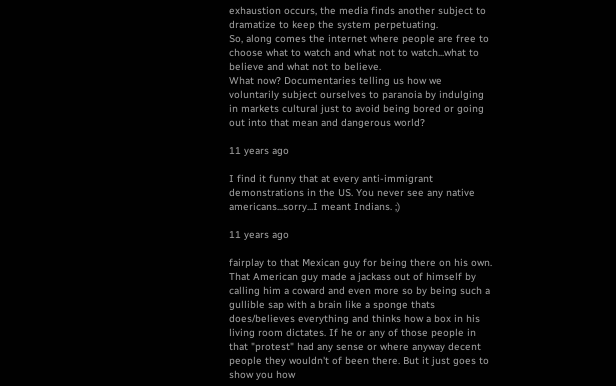exhaustion occurs, the media finds another subject to dramatize to keep the system perpetuating.
So, along comes the internet where people are free to choose what to watch and what not to watch...what to believe and what not to believe.
What now? Documentaries telling us how we voluntarily subject ourselves to paranoia by indulging in markets cultural just to avoid being bored or going out into that mean and dangerous world?

11 years ago

I find it funny that at every anti-immigrant demonstrations in the US. You never see any native americans...sorry...I meant Indians. ;)

11 years ago

fairplay to that Mexican guy for being there on his own. That American guy made a jackass out of himself by calling him a coward and even more so by being such a gullible sap with a brain like a sponge thats does/believes everything and thinks how a box in his living room dictates. If he or any of those people in that "protest" had any sense or where anyway decent people they wouldn't of been there. But it just goes to show you how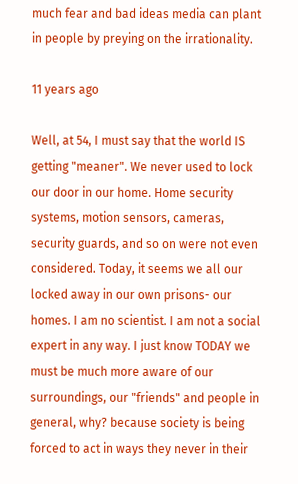much fear and bad ideas media can plant in people by preying on the irrationality.

11 years ago

Well, at 54, I must say that the world IS getting "meaner". We never used to lock our door in our home. Home security systems, motion sensors, cameras, security guards, and so on were not even considered. Today, it seems we all our locked away in our own prisons- our homes. I am no scientist. I am not a social expert in any way. I just know TODAY we must be much more aware of our surroundings, our "friends" and people in general, why? because society is being forced to act in ways they never in their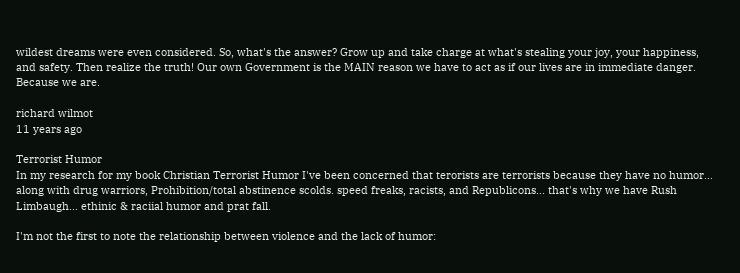wildest dreams were even considered. So, what's the answer? Grow up and take charge at what's stealing your joy, your happiness, and safety. Then realize the truth! Our own Government is the MAIN reason we have to act as if our lives are in immediate danger. Because we are.

richard wilmot
11 years ago

Terrorist Humor
In my research for my book Christian Terrorist Humor I've been concerned that terorists are terrorists because they have no humor... along with drug warriors, Prohibition/total abstinence scolds. speed freaks, racists, and Republicons... that's why we have Rush Limbaugh... ethinic & raciial humor and prat fall.

I'm not the first to note the relationship between violence and the lack of humor: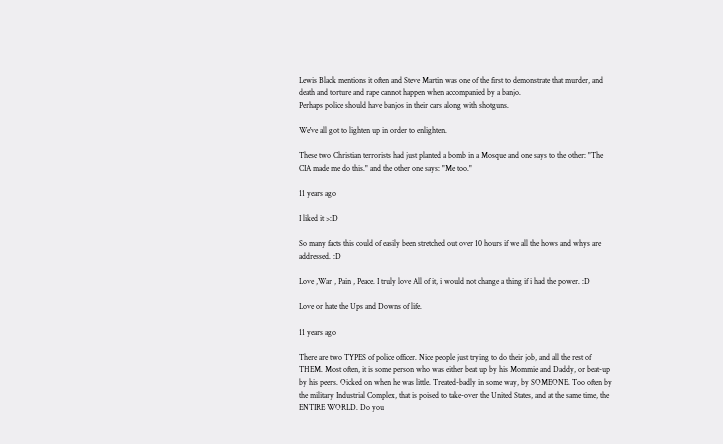Lewis Black mentions it often and Steve Martin was one of the first to demonstrate that murder, and death and torture and rape cannot happen when accompanied by a banjo.
Perhaps police should have banjos in their cars along with shotguns.

We've all got to lighten up in order to enlighten.

These two Christian terrorists had just planted a bomb in a Mosque and one says to the other: "The CIA made me do this." and the other one says: "Me too."

11 years ago

I liked it >:D

So many facts this could of easily been stretched out over 10 hours if we all the hows and whys are addressed. :D

Love ,War , Pain , Peace. I truly love All of it, i would not change a thing if i had the power. :D

Love or hate the Ups and Downs of life.

11 years ago

There are two TYPES of police officer. Nice people just trying to do their job, and all the rest of THEM. Most often, it is some person who was either beat up by his Mommie and Daddy, or beat-up by his peers. Oicked on when he was little. Treated-badly in some way, by SOMEONE. Too often by the military Industrial Complex, that is poised to take-over the United States, and at the same time, the ENTIRE WORLD. Do you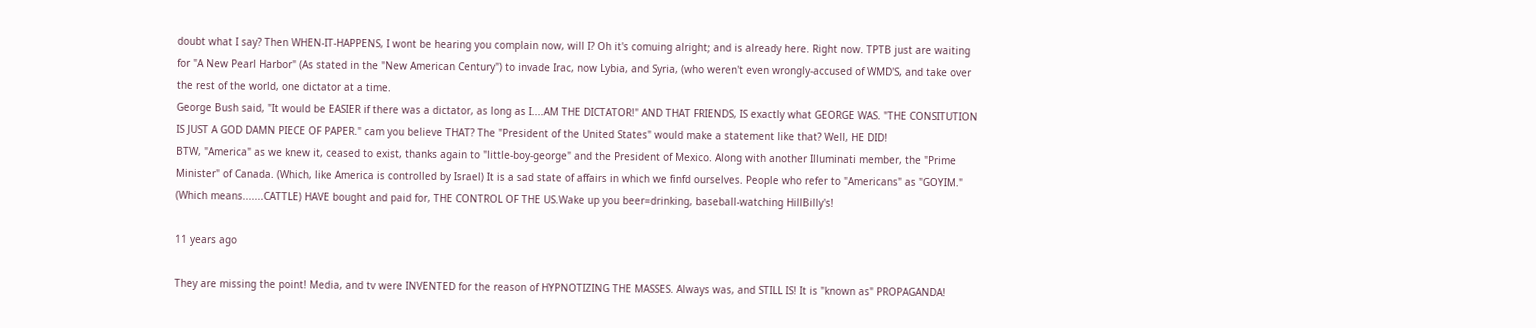doubt what I say? Then WHEN-IT-HAPPENS, I wont be hearing you complain now, will I? Oh it's comuing alright; and is already here. Right now. TPTB just are waiting for "A New Pearl Harbor" (As stated in the "New American Century") to invade Irac, now Lybia, and Syria, (who weren't even wrongly-accused of WMD'S, and take over the rest of the world, one dictator at a time.
George Bush said, "It would be EASIER if there was a dictator, as long as I....AM THE DICTATOR!" AND THAT FRIENDS, IS exactly what GEORGE WAS. "THE CONSITUTION IS JUST A GOD DAMN PIECE OF PAPER." cam you believe THAT? The "President of the United States" would make a statement like that? Well, HE DID!
BTW, "America" as we knew it, ceased to exist, thanks again to "little-boy-george" and the President of Mexico. Along with another Illuminati member, the "Prime Minister" of Canada. (Which, like America is controlled by Israel) It is a sad state of affairs in which we finfd ourselves. People who refer to "Americans" as "GOYIM." (Which means.......CATTLE) HAVE bought and paid for, THE CONTROL OF THE US.Wake up you beer=drinking, baseball-watching HillBilly's!

11 years ago

They are missing the point! Media, and tv were INVENTED for the reason of HYPNOTIZING THE MASSES. Always was, and STILL IS! It is "known as" PROPAGANDA!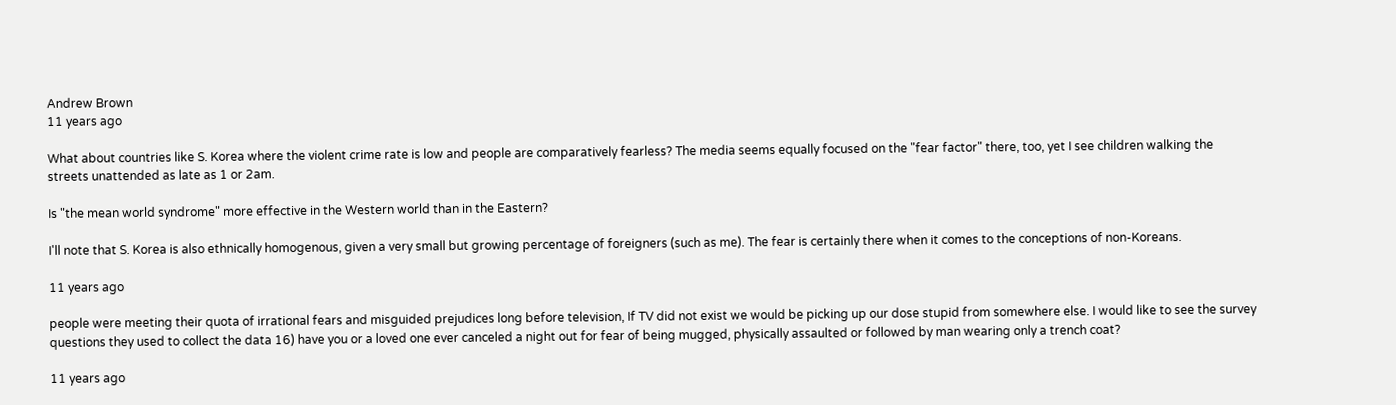Andrew Brown
11 years ago

What about countries like S. Korea where the violent crime rate is low and people are comparatively fearless? The media seems equally focused on the "fear factor" there, too, yet I see children walking the streets unattended as late as 1 or 2am.

Is "the mean world syndrome" more effective in the Western world than in the Eastern?

I'll note that S. Korea is also ethnically homogenous, given a very small but growing percentage of foreigners (such as me). The fear is certainly there when it comes to the conceptions of non-Koreans.

11 years ago

people were meeting their quota of irrational fears and misguided prejudices long before television, If TV did not exist we would be picking up our dose stupid from somewhere else. I would like to see the survey questions they used to collect the data 16) have you or a loved one ever canceled a night out for fear of being mugged, physically assaulted or followed by man wearing only a trench coat?

11 years ago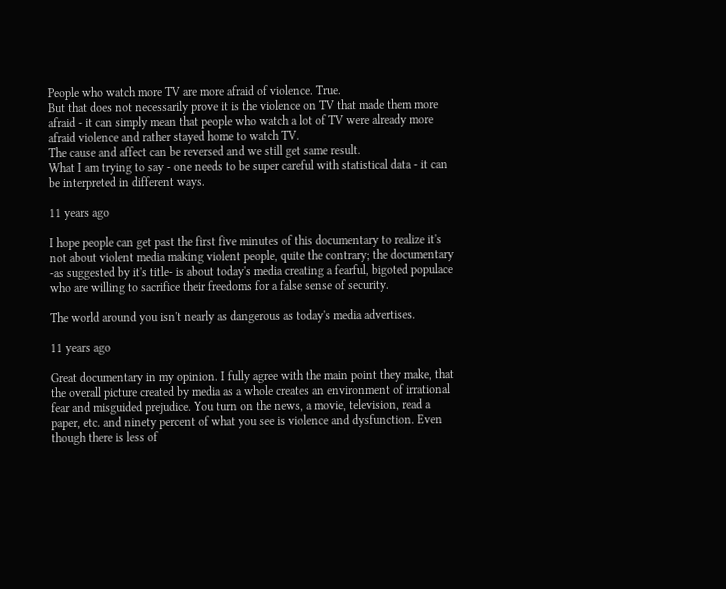People who watch more TV are more afraid of violence. True.
But that does not necessarily prove it is the violence on TV that made them more afraid - it can simply mean that people who watch a lot of TV were already more afraid violence and rather stayed home to watch TV.
The cause and affect can be reversed and we still get same result.
What I am trying to say - one needs to be super careful with statistical data - it can be interpreted in different ways.

11 years ago

I hope people can get past the first five minutes of this documentary to realize it's not about violent media making violent people, quite the contrary; the documentary -as suggested by it's title- is about today's media creating a fearful, bigoted populace who are willing to sacrifice their freedoms for a false sense of security.

The world around you isn't nearly as dangerous as today's media advertises.

11 years ago

Great documentary in my opinion. I fully agree with the main point they make, that the overall picture created by media as a whole creates an environment of irrational fear and misguided prejudice. You turn on the news, a movie, television, read a paper, etc. and ninety percent of what you see is violence and dysfunction. Even though there is less of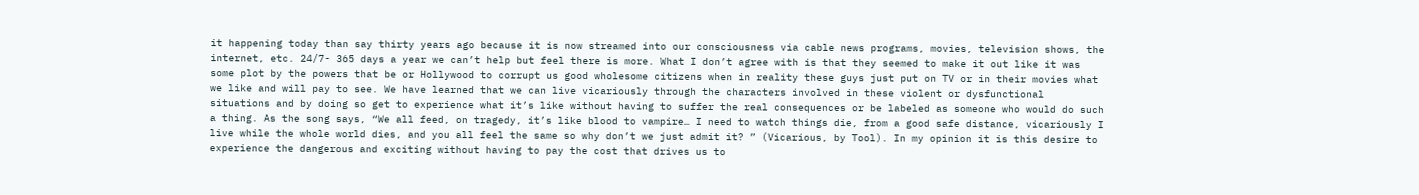it happening today than say thirty years ago because it is now streamed into our consciousness via cable news programs, movies, television shows, the internet, etc. 24/7- 365 days a year we can’t help but feel there is more. What I don’t agree with is that they seemed to make it out like it was some plot by the powers that be or Hollywood to corrupt us good wholesome citizens when in reality these guys just put on TV or in their movies what we like and will pay to see. We have learned that we can live vicariously through the characters involved in these violent or dysfunctional situations and by doing so get to experience what it’s like without having to suffer the real consequences or be labeled as someone who would do such a thing. As the song says, “We all feed, on tragedy, it’s like blood to vampire… I need to watch things die, from a good safe distance, vicariously I live while the whole world dies, and you all feel the same so why don’t we just admit it? ” (Vicarious, by Tool). In my opinion it is this desire to experience the dangerous and exciting without having to pay the cost that drives us to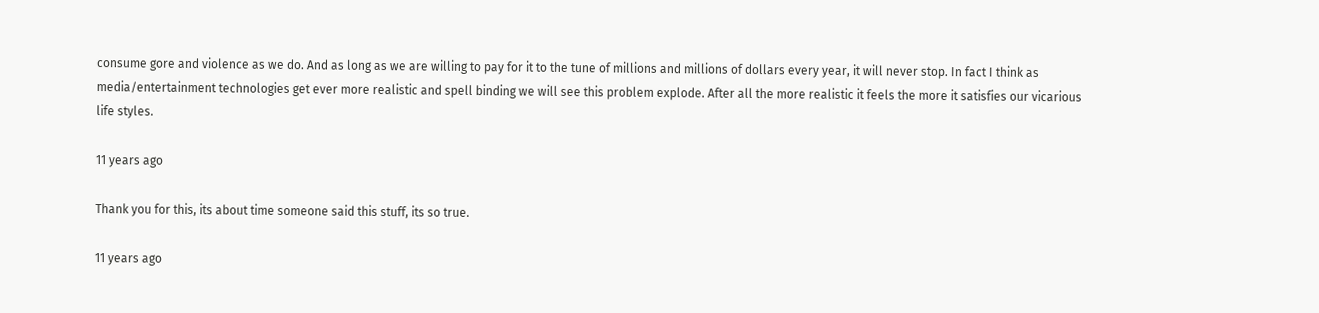consume gore and violence as we do. And as long as we are willing to pay for it to the tune of millions and millions of dollars every year, it will never stop. In fact I think as media/entertainment technologies get ever more realistic and spell binding we will see this problem explode. After all the more realistic it feels the more it satisfies our vicarious life styles.

11 years ago

Thank you for this, its about time someone said this stuff, its so true.

11 years ago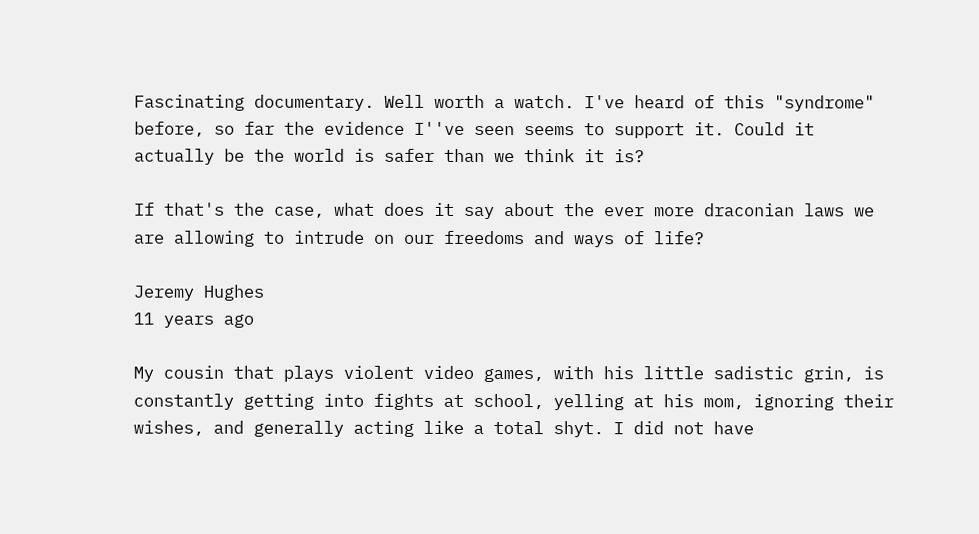Fascinating documentary. Well worth a watch. I've heard of this "syndrome" before, so far the evidence I''ve seen seems to support it. Could it actually be the world is safer than we think it is?

If that's the case, what does it say about the ever more draconian laws we are allowing to intrude on our freedoms and ways of life?

Jeremy Hughes
11 years ago

My cousin that plays violent video games, with his little sadistic grin, is constantly getting into fights at school, yelling at his mom, ignoring their wishes, and generally acting like a total shyt. I did not have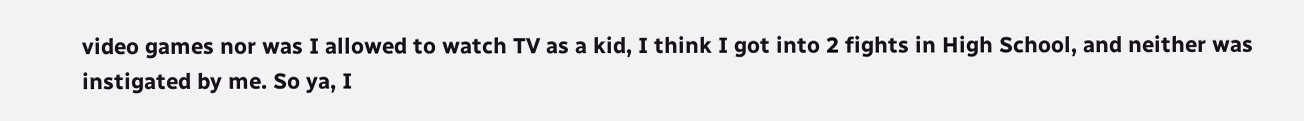video games nor was I allowed to watch TV as a kid, I think I got into 2 fights in High School, and neither was instigated by me. So ya, I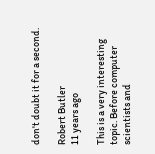don't doubt it for a second.

Robert Butler
11 years ago

This is a very interesting topic. Before computer scientists and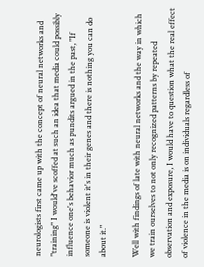neurologists first came up with the concept of neural networks and "training" I would've scoffed at such an idea that media could possibly influence one's behavior much as pundits argued in the past, "If someone is violent it's in their genes and there is nothing you can do about it."

Well with findings of late with neural networks and the way in which we train ourselves to not only recognized patterns by repeated observation and exposure, I would have to question what the real effect of violence in the media is on individuals regardless of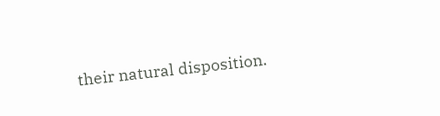their natural disposition.